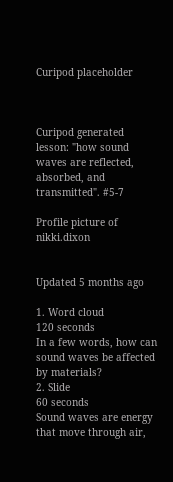Curipod placeholder



Curipod generated lesson: "how sound waves are reflected, absorbed, and transmitted". #5-7

Profile picture of nikki.dixon


Updated 5 months ago

1. Word cloud
120 seconds
In a few words, how can sound waves be affected by materials?
2. Slide
60 seconds
Sound waves are energy that move through air,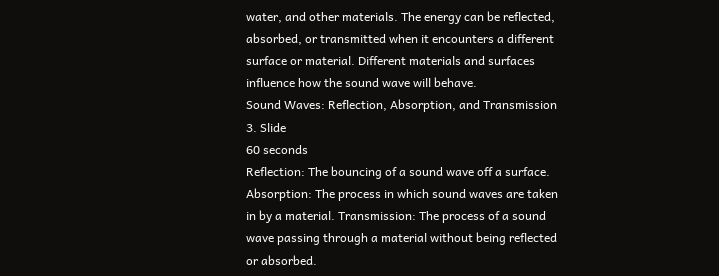water, and other materials. The energy can be reflected, absorbed, or transmitted when it encounters a different surface or material. Different materials and surfaces influence how the sound wave will behave.
Sound Waves: Reflection, Absorption, and Transmission
3. Slide
60 seconds
Reflection: The bouncing of a sound wave off a surface. Absorption: The process in which sound waves are taken in by a material. Transmission: The process of a sound wave passing through a material without being reflected or absorbed.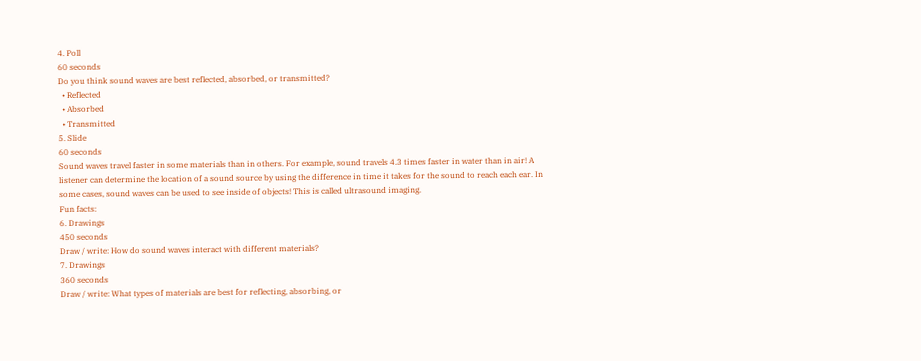4. Poll
60 seconds
Do you think sound waves are best reflected, absorbed, or transmitted?
  • Reflected
  • Absorbed
  • Transmitted
5. Slide
60 seconds
Sound waves travel faster in some materials than in others. For example, sound travels 4.3 times faster in water than in air! A listener can determine the location of a sound source by using the difference in time it takes for the sound to reach each ear. In some cases, sound waves can be used to see inside of objects! This is called ultrasound imaging.
Fun facts:
6. Drawings
450 seconds
Draw / write: How do sound waves interact with different materials?
7. Drawings
360 seconds
Draw / write: What types of materials are best for reflecting, absorbing, or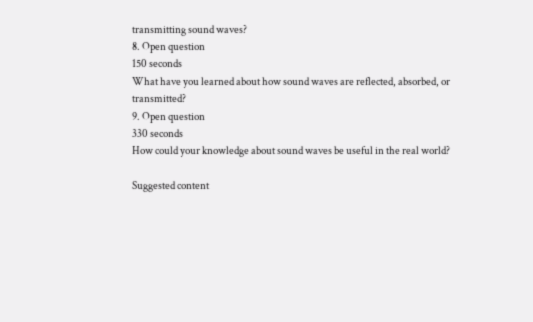transmitting sound waves?
8. Open question
150 seconds
What have you learned about how sound waves are reflected, absorbed, or transmitted?
9. Open question
330 seconds
How could your knowledge about sound waves be useful in the real world?

Suggested content